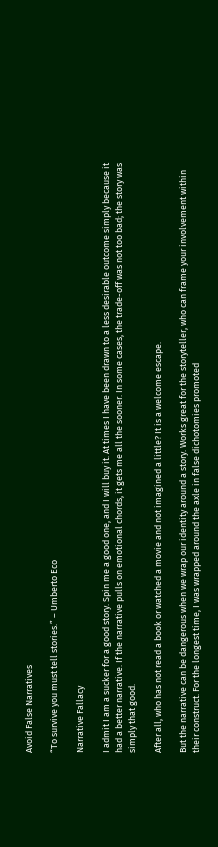Avoid False Narratives

“To survive you must tell stories.” – Umberto Eco

Narrative Fallacy

I admit I am a sucker for a good story. Spin me a good one, and I will buy it. At times I have been drawn to a less desirable outcome simply because it had a better narrative. If the narrative pulls on emotional chords, it gets me all the sooner. In some cases, the trade-off was not too bad; the story was simply that good.

After all, who has not read a book or watched a movie and not imagined a little? It is a welcome escape.

But the narrative can be dangerous when we wrap our identity around a story. Works great for the storyteller, who can frame your involvement within their construct. For the longest time, I was wrapped around the axle in false dichotomies promoted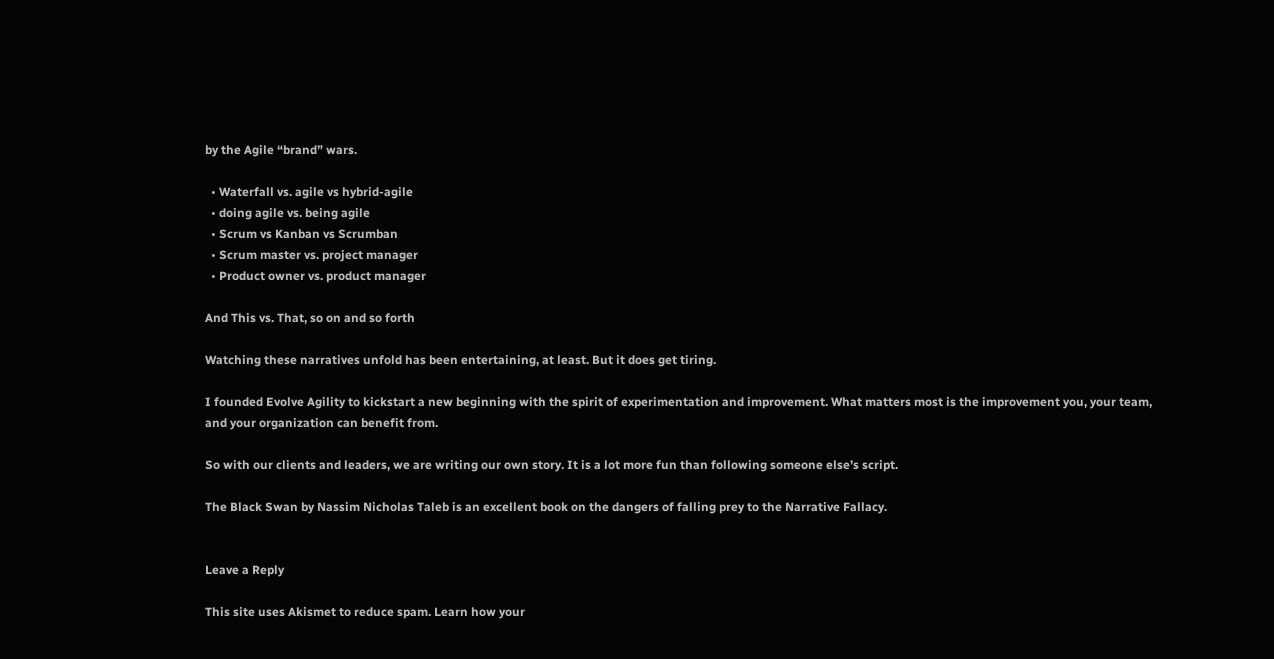by the Agile “brand” wars.

  • Waterfall vs. agile vs hybrid-agile
  • doing agile vs. being agile
  • Scrum vs Kanban vs Scrumban
  • Scrum master vs. project manager
  • Product owner vs. product manager

And This vs. That, so on and so forth

Watching these narratives unfold has been entertaining, at least. But it does get tiring.

I founded Evolve Agility to kickstart a new beginning with the spirit of experimentation and improvement. What matters most is the improvement you, your team, and your organization can benefit from.

So with our clients and leaders, we are writing our own story. It is a lot more fun than following someone else’s script.

The Black Swan by Nassim Nicholas Taleb is an excellent book on the dangers of falling prey to the Narrative Fallacy.


Leave a Reply

This site uses Akismet to reduce spam. Learn how your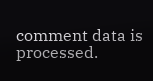comment data is processed.